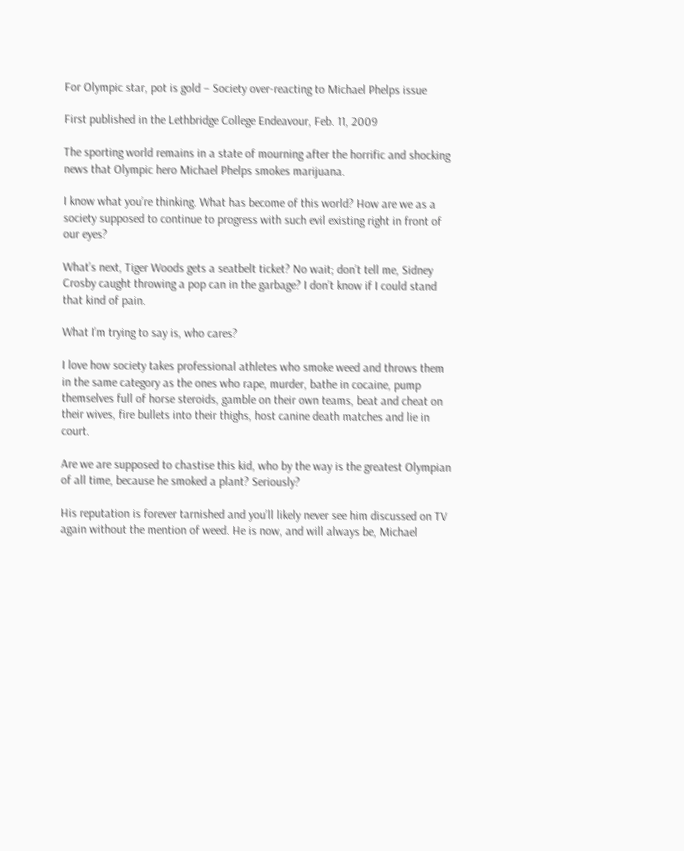For Olympic star, pot is gold – Society over-reacting to Michael Phelps issue

First published in the Lethbridge College Endeavour, Feb. 11, 2009

The sporting world remains in a state of mourning after the horrific and shocking news that Olympic hero Michael Phelps smokes marijuana.

I know what you’re thinking. What has become of this world? How are we as a society supposed to continue to progress with such evil existing right in front of our eyes?

What’s next, Tiger Woods gets a seatbelt ticket? No wait; don’t tell me, Sidney Crosby caught throwing a pop can in the garbage? I don’t know if I could stand that kind of pain.

What I’m trying to say is, who cares?

I love how society takes professional athletes who smoke weed and throws them in the same category as the ones who rape, murder, bathe in cocaine, pump themselves full of horse steroids, gamble on their own teams, beat and cheat on their wives, fire bullets into their thighs, host canine death matches and lie in court.

Are we are supposed to chastise this kid, who by the way is the greatest Olympian of all time, because he smoked a plant? Seriously?

His reputation is forever tarnished and you’ll likely never see him discussed on TV again without the mention of weed. He is now, and will always be, Michael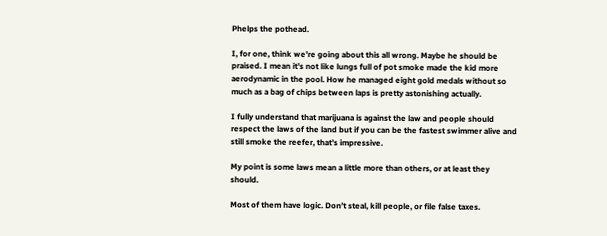Phelps the pothead.

I, for one, think we’re going about this all wrong. Maybe he should be praised. I mean it’s not like lungs full of pot smoke made the kid more aerodynamic in the pool. How he managed eight gold medals without so much as a bag of chips between laps is pretty astonishing actually.

I fully understand that marijuana is against the law and people should respect the laws of the land but if you can be the fastest swimmer alive and still smoke the reefer, that’s impressive.

My point is some laws mean a little more than others, or at least they should.

Most of them have logic. Don’t steal, kill people, or file false taxes.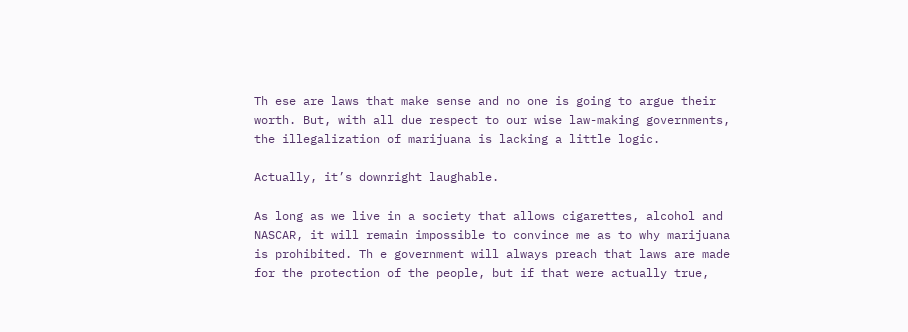Th ese are laws that make sense and no one is going to argue their worth. But, with all due respect to our wise law-making governments, the illegalization of marijuana is lacking a little logic.

Actually, it’s downright laughable.

As long as we live in a society that allows cigarettes, alcohol and NASCAR, it will remain impossible to convince me as to why marijuana is prohibited. Th e government will always preach that laws are made for the protection of the people, but if that were actually true,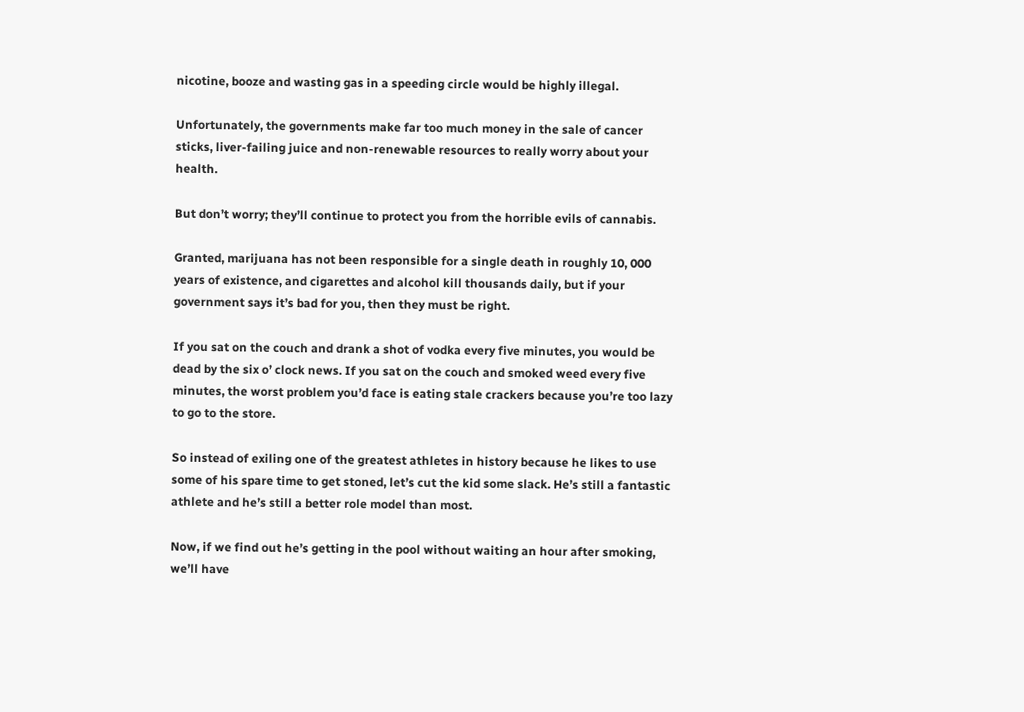nicotine, booze and wasting gas in a speeding circle would be highly illegal.

Unfortunately, the governments make far too much money in the sale of cancer sticks, liver-failing juice and non-renewable resources to really worry about your health.

But don’t worry; they’ll continue to protect you from the horrible evils of cannabis.

Granted, marijuana has not been responsible for a single death in roughly 10, 000 years of existence, and cigarettes and alcohol kill thousands daily, but if your government says it’s bad for you, then they must be right.

If you sat on the couch and drank a shot of vodka every five minutes, you would be dead by the six o’ clock news. If you sat on the couch and smoked weed every five minutes, the worst problem you’d face is eating stale crackers because you’re too lazy to go to the store.

So instead of exiling one of the greatest athletes in history because he likes to use some of his spare time to get stoned, let’s cut the kid some slack. He’s still a fantastic athlete and he’s still a better role model than most.

Now, if we find out he’s getting in the pool without waiting an hour after smoking, we’ll have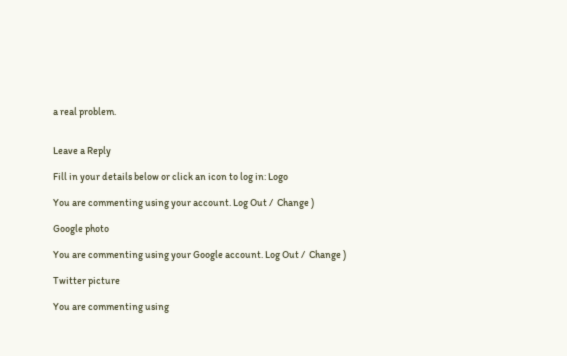a real problem.


Leave a Reply

Fill in your details below or click an icon to log in: Logo

You are commenting using your account. Log Out /  Change )

Google photo

You are commenting using your Google account. Log Out /  Change )

Twitter picture

You are commenting using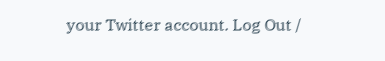your Twitter account. Log Out /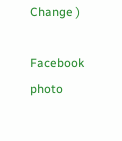Change )

Facebook photo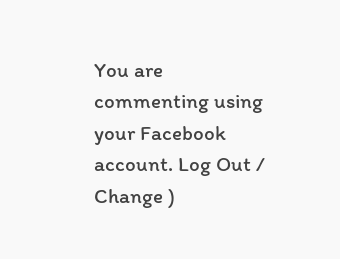You are commenting using your Facebook account. Log Out /  Change )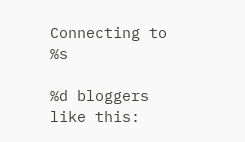Connecting to %s

%d bloggers like this: